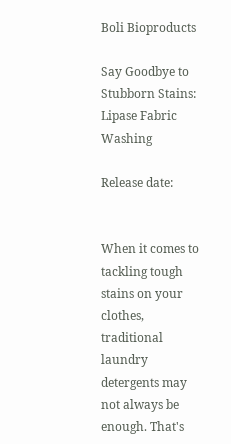Boli Bioproducts

Say Goodbye to Stubborn Stains: Lipase Fabric Washing

Release date:


When it comes to tackling tough stains on your clothes, traditional laundry detergents may not always be enough. That's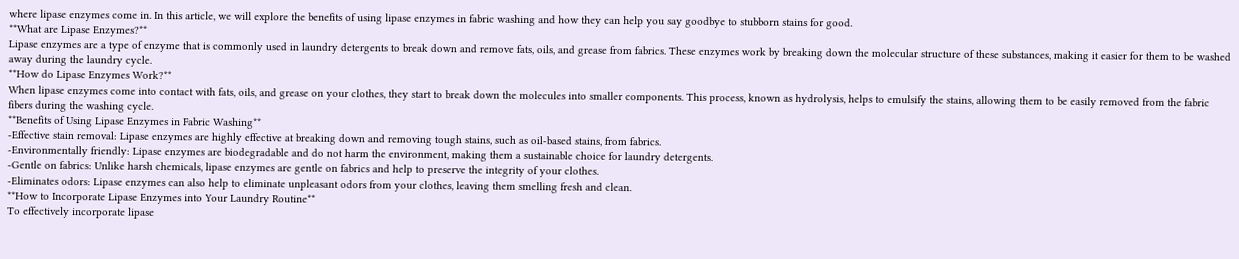where lipase enzymes come in. In this article, we will explore the benefits of using lipase enzymes in fabric washing and how they can help you say goodbye to stubborn stains for good.
**What are Lipase Enzymes?**
Lipase enzymes are a type of enzyme that is commonly used in laundry detergents to break down and remove fats, oils, and grease from fabrics. These enzymes work by breaking down the molecular structure of these substances, making it easier for them to be washed away during the laundry cycle.
**How do Lipase Enzymes Work?**
When lipase enzymes come into contact with fats, oils, and grease on your clothes, they start to break down the molecules into smaller components. This process, known as hydrolysis, helps to emulsify the stains, allowing them to be easily removed from the fabric fibers during the washing cycle.
**Benefits of Using Lipase Enzymes in Fabric Washing**
-Effective stain removal: Lipase enzymes are highly effective at breaking down and removing tough stains, such as oil-based stains, from fabrics.
-Environmentally friendly: Lipase enzymes are biodegradable and do not harm the environment, making them a sustainable choice for laundry detergents.
-Gentle on fabrics: Unlike harsh chemicals, lipase enzymes are gentle on fabrics and help to preserve the integrity of your clothes.
-Eliminates odors: Lipase enzymes can also help to eliminate unpleasant odors from your clothes, leaving them smelling fresh and clean.
**How to Incorporate Lipase Enzymes into Your Laundry Routine**
To effectively incorporate lipase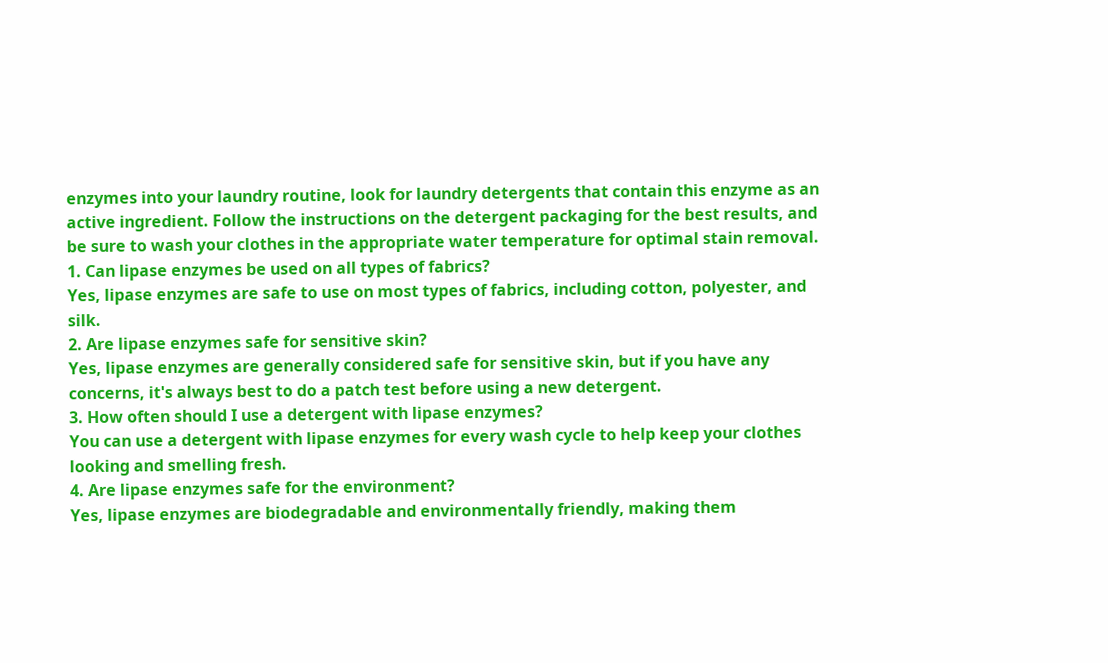enzymes into your laundry routine, look for laundry detergents that contain this enzyme as an active ingredient. Follow the instructions on the detergent packaging for the best results, and be sure to wash your clothes in the appropriate water temperature for optimal stain removal.
1. Can lipase enzymes be used on all types of fabrics?
Yes, lipase enzymes are safe to use on most types of fabrics, including cotton, polyester, and silk.
2. Are lipase enzymes safe for sensitive skin?
Yes, lipase enzymes are generally considered safe for sensitive skin, but if you have any concerns, it's always best to do a patch test before using a new detergent.
3. How often should I use a detergent with lipase enzymes?
You can use a detergent with lipase enzymes for every wash cycle to help keep your clothes looking and smelling fresh.
4. Are lipase enzymes safe for the environment?
Yes, lipase enzymes are biodegradable and environmentally friendly, making them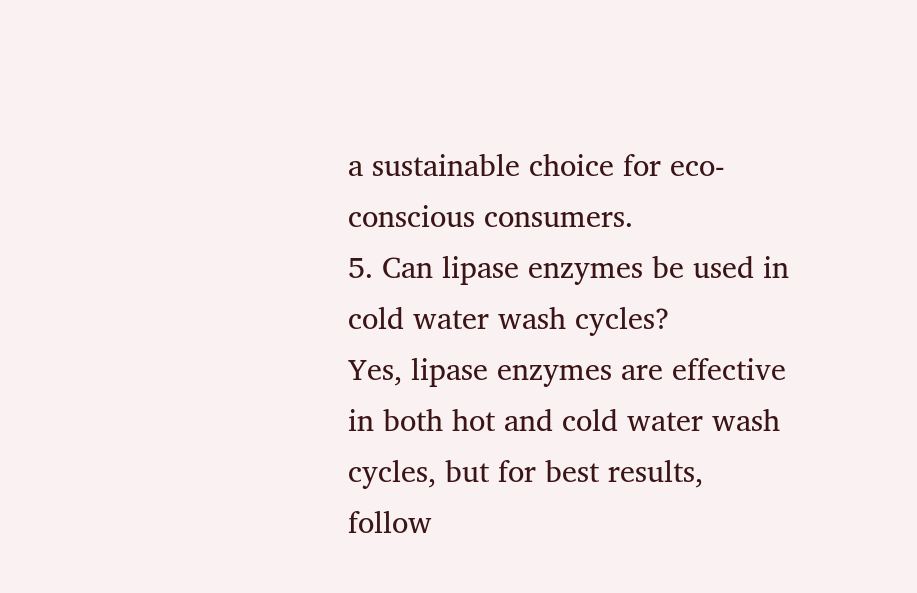a sustainable choice for eco-conscious consumers.
5. Can lipase enzymes be used in cold water wash cycles?
Yes, lipase enzymes are effective in both hot and cold water wash cycles, but for best results, follow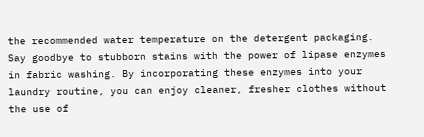the recommended water temperature on the detergent packaging.
Say goodbye to stubborn stains with the power of lipase enzymes in fabric washing. By incorporating these enzymes into your laundry routine, you can enjoy cleaner, fresher clothes without the use of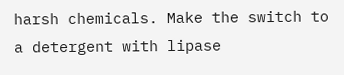harsh chemicals. Make the switch to a detergent with lipase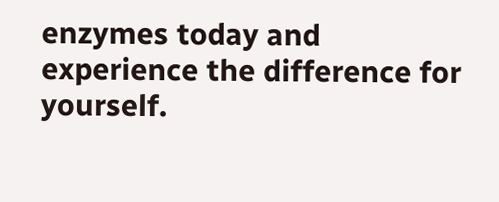enzymes today and experience the difference for yourself.